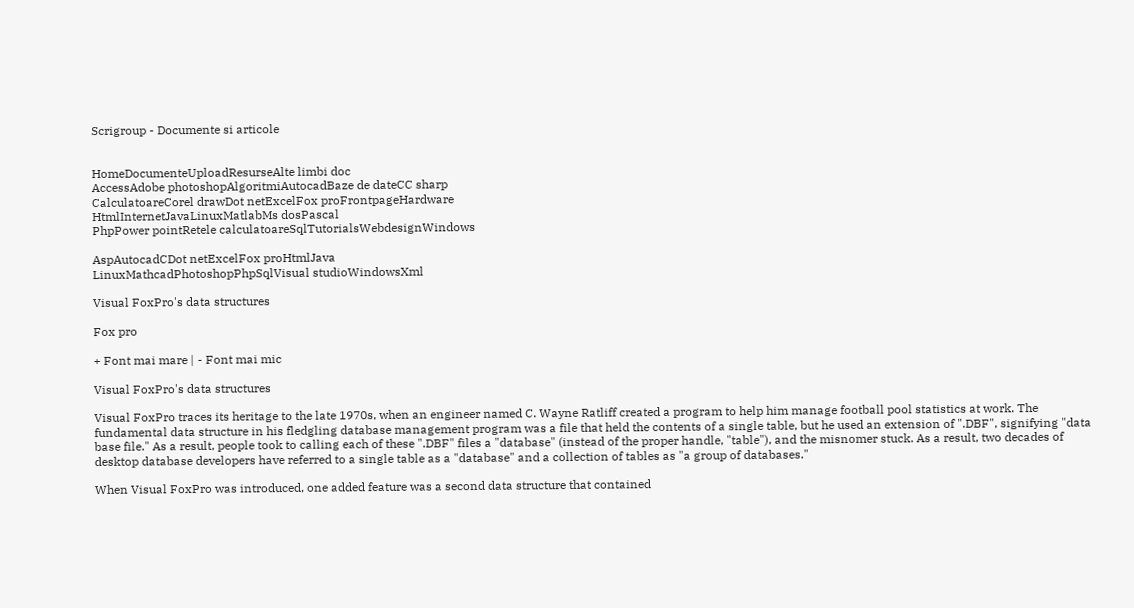Scrigroup - Documente si articole


HomeDocumenteUploadResurseAlte limbi doc
AccessAdobe photoshopAlgoritmiAutocadBaze de dateCC sharp
CalculatoareCorel drawDot netExcelFox proFrontpageHardware
HtmlInternetJavaLinuxMatlabMs dosPascal
PhpPower pointRetele calculatoareSqlTutorialsWebdesignWindows

AspAutocadCDot netExcelFox proHtmlJava
LinuxMathcadPhotoshopPhpSqlVisual studioWindowsXml

Visual FoxPro's data structures

Fox pro

+ Font mai mare | - Font mai mic

Visual FoxPro's data structures

Visual FoxPro traces its heritage to the late 1970s, when an engineer named C. Wayne Ratliff created a program to help him manage football pool statistics at work. The fundamental data structure in his fledgling database management program was a file that held the contents of a single table, but he used an extension of ".DBF", signifying "data base file." As a result, people took to calling each of these ".DBF" files a "database" (instead of the proper handle, "table"), and the misnomer stuck. As a result, two decades of desktop database developers have referred to a single table as a "database" and a collection of tables as "a group of databases."

When Visual FoxPro was introduced, one added feature was a second data structure that contained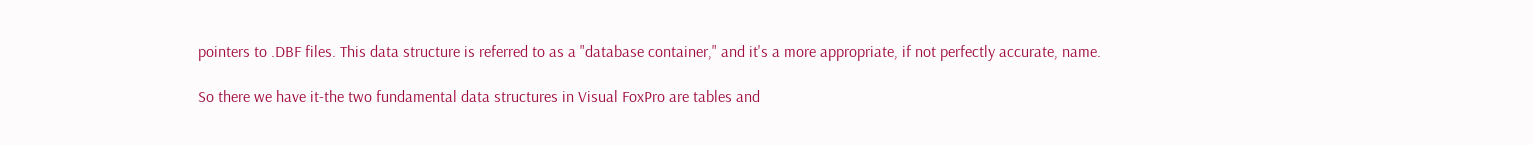pointers to .DBF files. This data structure is referred to as a "database container," and it's a more appropriate, if not perfectly accurate, name.

So there we have it-the two fundamental data structures in Visual FoxPro are tables and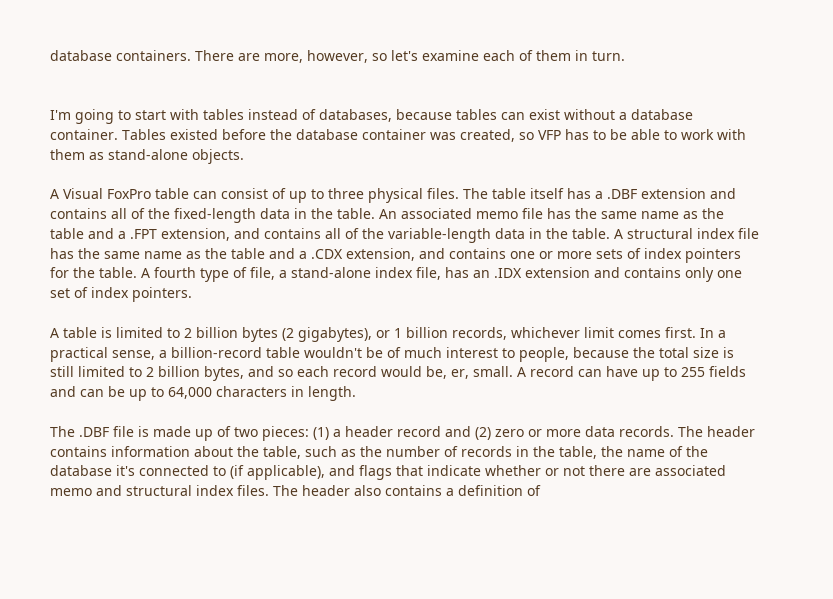database containers. There are more, however, so let's examine each of them in turn.


I'm going to start with tables instead of databases, because tables can exist without a database container. Tables existed before the database container was created, so VFP has to be able to work with them as stand-alone objects.

A Visual FoxPro table can consist of up to three physical files. The table itself has a .DBF extension and contains all of the fixed-length data in the table. An associated memo file has the same name as the table and a .FPT extension, and contains all of the variable-length data in the table. A structural index file has the same name as the table and a .CDX extension, and contains one or more sets of index pointers for the table. A fourth type of file, a stand-alone index file, has an .IDX extension and contains only one set of index pointers.

A table is limited to 2 billion bytes (2 gigabytes), or 1 billion records, whichever limit comes first. In a practical sense, a billion-record table wouldn't be of much interest to people, because the total size is still limited to 2 billion bytes, and so each record would be, er, small. A record can have up to 255 fields and can be up to 64,000 characters in length.

The .DBF file is made up of two pieces: (1) a header record and (2) zero or more data records. The header contains information about the table, such as the number of records in the table, the name of the database it's connected to (if applicable), and flags that indicate whether or not there are associated memo and structural index files. The header also contains a definition of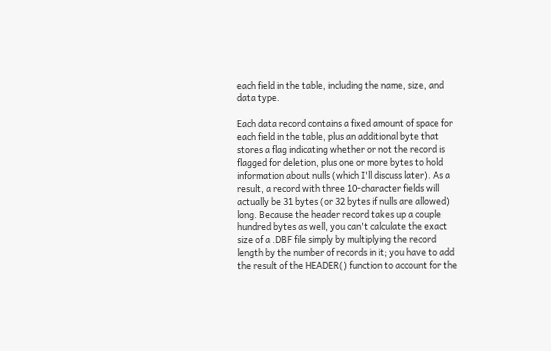each field in the table, including the name, size, and data type.

Each data record contains a fixed amount of space for each field in the table, plus an additional byte that stores a flag indicating whether or not the record is flagged for deletion, plus one or more bytes to hold information about nulls (which I'll discuss later). As a result, a record with three 10-character fields will actually be 31 bytes (or 32 bytes if nulls are allowed) long. Because the header record takes up a couple hundred bytes as well, you can't calculate the exact size of a .DBF file simply by multiplying the record length by the number of records in it; you have to add the result of the HEADER() function to account for the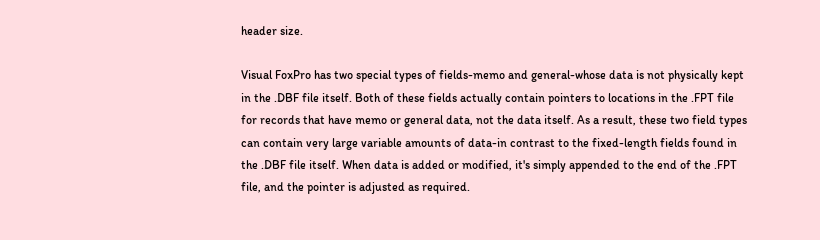header size.

Visual FoxPro has two special types of fields-memo and general-whose data is not physically kept in the .DBF file itself. Both of these fields actually contain pointers to locations in the .FPT file for records that have memo or general data, not the data itself. As a result, these two field types can contain very large variable amounts of data-in contrast to the fixed-length fields found in the .DBF file itself. When data is added or modified, it's simply appended to the end of the .FPT file, and the pointer is adjusted as required.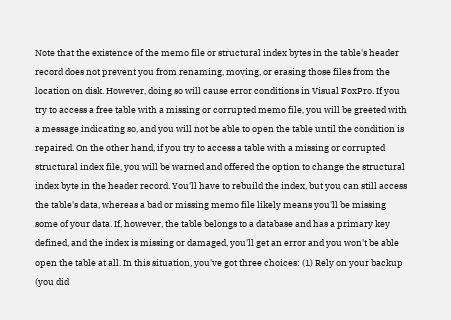Note that the existence of the memo file or structural index bytes in the table's header record does not prevent you from renaming, moving, or erasing those files from the location on disk. However, doing so will cause error conditions in Visual FoxPro. If you try to access a free table with a missing or corrupted memo file, you will be greeted with a message indicating so, and you will not be able to open the table until the condition is repaired. On the other hand, if you try to access a table with a missing or corrupted structural index file, you will be warned and offered the option to change the structural index byte in the header record. You'll have to rebuild the index, but you can still access the table's data, whereas a bad or missing memo file likely means you'll be missing some of your data. If, however, the table belongs to a database and has a primary key defined, and the index is missing or damaged, you'll get an error and you won't be able open the table at all. In this situation, you've got three choices: (1) Rely on your backup (you did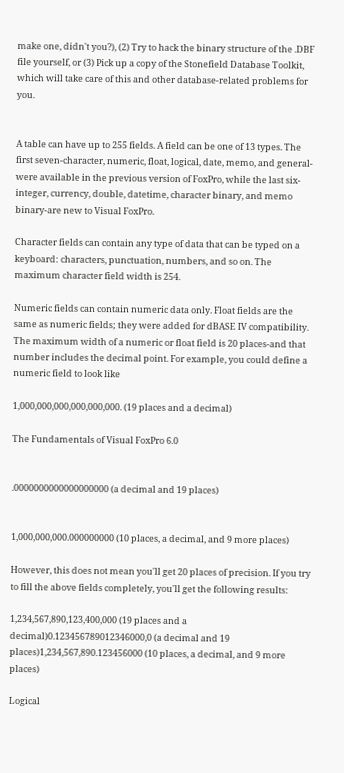make one, didn't you?), (2) Try to hack the binary structure of the .DBF file yourself, or (3) Pick up a copy of the Stonefield Database Toolkit, which will take care of this and other database-related problems for you.


A table can have up to 255 fields. A field can be one of 13 types. The first seven-character, numeric, float, logical, date, memo, and general-were available in the previous version of FoxPro, while the last six-integer, currency, double, datetime, character binary, and memo binary-are new to Visual FoxPro.

Character fields can contain any type of data that can be typed on a keyboard: characters, punctuation, numbers, and so on. The maximum character field width is 254.

Numeric fields can contain numeric data only. Float fields are the same as numeric fields; they were added for dBASE IV compatibility. The maximum width of a numeric or float field is 20 places-and that number includes the decimal point. For example, you could define a numeric field to look like

1,000,000,000,000,000,000. (19 places and a decimal)

The Fundamentals of Visual FoxPro 6.0


.0000000000000000000 (a decimal and 19 places)


1,000,000,000.000000000 (10 places, a decimal, and 9 more places)

However, this does not mean you'll get 20 places of precision. If you try to fill the above fields completely, you'll get the following results:

1,234,567,890,123,400,000 (19 places and a decimal)0.123456789012346000,0 (a decimal and 19 places)1,234,567,890.123456000 (10 places, a decimal, and 9 more places)

Logical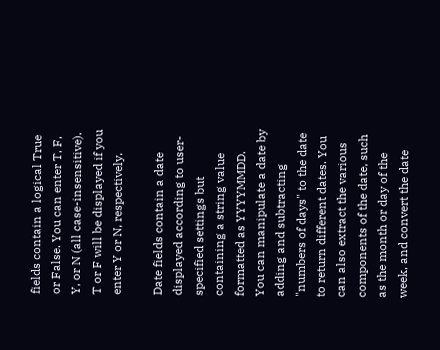fields contain a logical True or False. You can enter T, F, Y, or N (all case-insensitive). T or F will be displayed if you enter Y or N, respectively.

Date fields contain a date displayed according to user-specified settings but containing a string value formatted as YYYYMMDD. You can manipulate a date by adding and subtracting "numbers of days" to the date to return different dates. You can also extract the various components of the date, such as the month or day of the week, and convert the date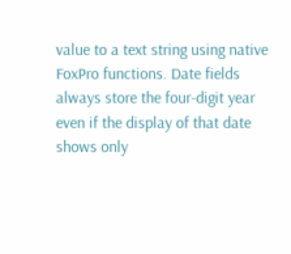value to a text string using native FoxPro functions. Date fields always store the four-digit year even if the display of that date shows only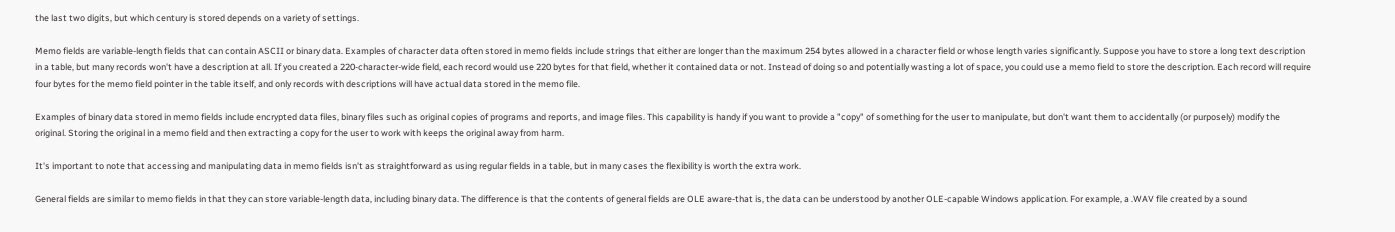the last two digits, but which century is stored depends on a variety of settings.

Memo fields are variable-length fields that can contain ASCII or binary data. Examples of character data often stored in memo fields include strings that either are longer than the maximum 254 bytes allowed in a character field or whose length varies significantly. Suppose you have to store a long text description in a table, but many records won't have a description at all. If you created a 220-character-wide field, each record would use 220 bytes for that field, whether it contained data or not. Instead of doing so and potentially wasting a lot of space, you could use a memo field to store the description. Each record will require four bytes for the memo field pointer in the table itself, and only records with descriptions will have actual data stored in the memo file.

Examples of binary data stored in memo fields include encrypted data files, binary files such as original copies of programs and reports, and image files. This capability is handy if you want to provide a "copy" of something for the user to manipulate, but don't want them to accidentally (or purposely) modify the original. Storing the original in a memo field and then extracting a copy for the user to work with keeps the original away from harm.

It's important to note that accessing and manipulating data in memo fields isn't as straightforward as using regular fields in a table, but in many cases the flexibility is worth the extra work.

General fields are similar to memo fields in that they can store variable-length data, including binary data. The difference is that the contents of general fields are OLE aware-that is, the data can be understood by another OLE-capable Windows application. For example, a .WAV file created by a sound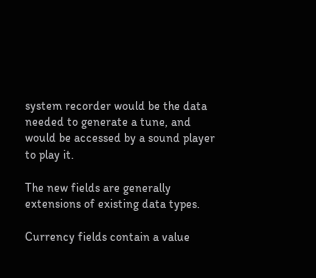system recorder would be the data needed to generate a tune, and would be accessed by a sound player to play it.

The new fields are generally extensions of existing data types.

Currency fields contain a value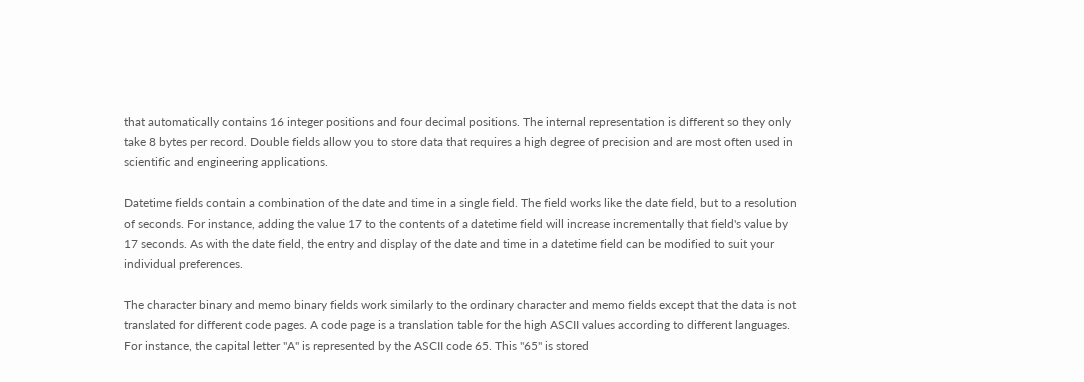that automatically contains 16 integer positions and four decimal positions. The internal representation is different so they only take 8 bytes per record. Double fields allow you to store data that requires a high degree of precision and are most often used in scientific and engineering applications.

Datetime fields contain a combination of the date and time in a single field. The field works like the date field, but to a resolution of seconds. For instance, adding the value 17 to the contents of a datetime field will increase incrementally that field's value by 17 seconds. As with the date field, the entry and display of the date and time in a datetime field can be modified to suit your individual preferences.

The character binary and memo binary fields work similarly to the ordinary character and memo fields except that the data is not translated for different code pages. A code page is a translation table for the high ASCII values according to different languages. For instance, the capital letter "A" is represented by the ASCII code 65. This "65" is stored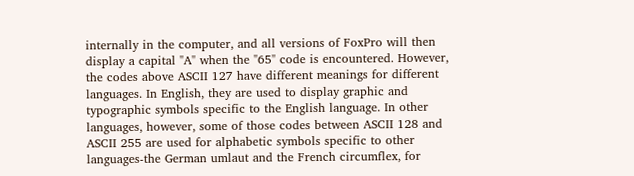internally in the computer, and all versions of FoxPro will then display a capital "A" when the "65" code is encountered. However, the codes above ASCII 127 have different meanings for different languages. In English, they are used to display graphic and typographic symbols specific to the English language. In other languages, however, some of those codes between ASCII 128 and ASCII 255 are used for alphabetic symbols specific to other languages-the German umlaut and the French circumflex, for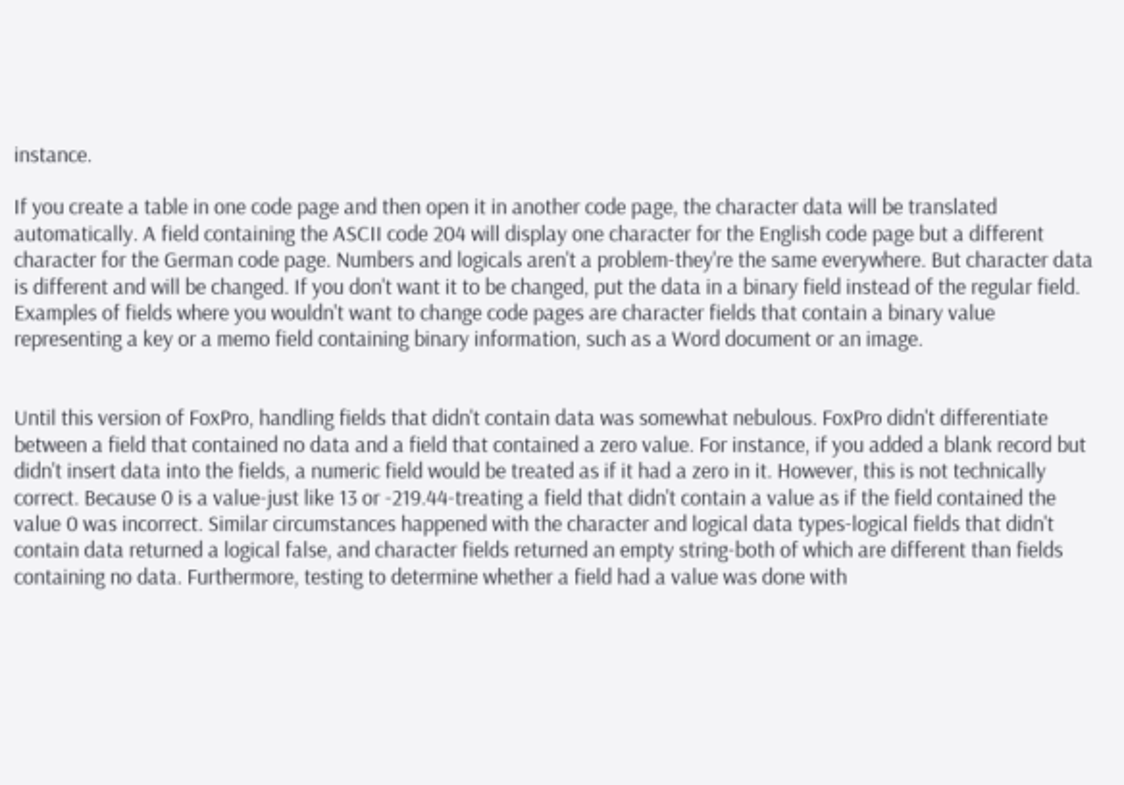instance.

If you create a table in one code page and then open it in another code page, the character data will be translated automatically. A field containing the ASCII code 204 will display one character for the English code page but a different character for the German code page. Numbers and logicals aren't a problem-they're the same everywhere. But character data is different and will be changed. If you don't want it to be changed, put the data in a binary field instead of the regular field. Examples of fields where you wouldn't want to change code pages are character fields that contain a binary value representing a key or a memo field containing binary information, such as a Word document or an image.


Until this version of FoxPro, handling fields that didn't contain data was somewhat nebulous. FoxPro didn't differentiate between a field that contained no data and a field that contained a zero value. For instance, if you added a blank record but didn't insert data into the fields, a numeric field would be treated as if it had a zero in it. However, this is not technically correct. Because 0 is a value-just like 13 or -219.44-treating a field that didn't contain a value as if the field contained the value 0 was incorrect. Similar circumstances happened with the character and logical data types-logical fields that didn't contain data returned a logical false, and character fields returned an empty string-both of which are different than fields containing no data. Furthermore, testing to determine whether a field had a value was done with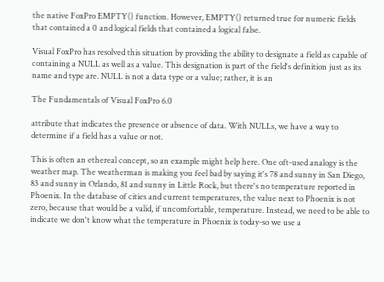the native FoxPro EMPTY() function. However, EMPTY() returned true for numeric fields that contained a 0 and logical fields that contained a logical false.

Visual FoxPro has resolved this situation by providing the ability to designate a field as capable of containing a NULL as well as a value. This designation is part of the field's definition just as its name and type are. NULL is not a data type or a value; rather, it is an

The Fundamentals of Visual FoxPro 6.0

attribute that indicates the presence or absence of data. With NULLs, we have a way to determine if a field has a value or not.

This is often an ethereal concept, so an example might help here. One oft-used analogy is the weather map. The weatherman is making you feel bad by saying it's 78 and sunny in San Diego, 83 and sunny in Orlando, 81 and sunny in Little Rock, but there's no temperature reported in Phoenix. In the database of cities and current temperatures, the value next to Phoenix is not zero, because that would be a valid, if uncomfortable, temperature. Instead, we need to be able to indicate we don't know what the temperature in Phoenix is today-so we use a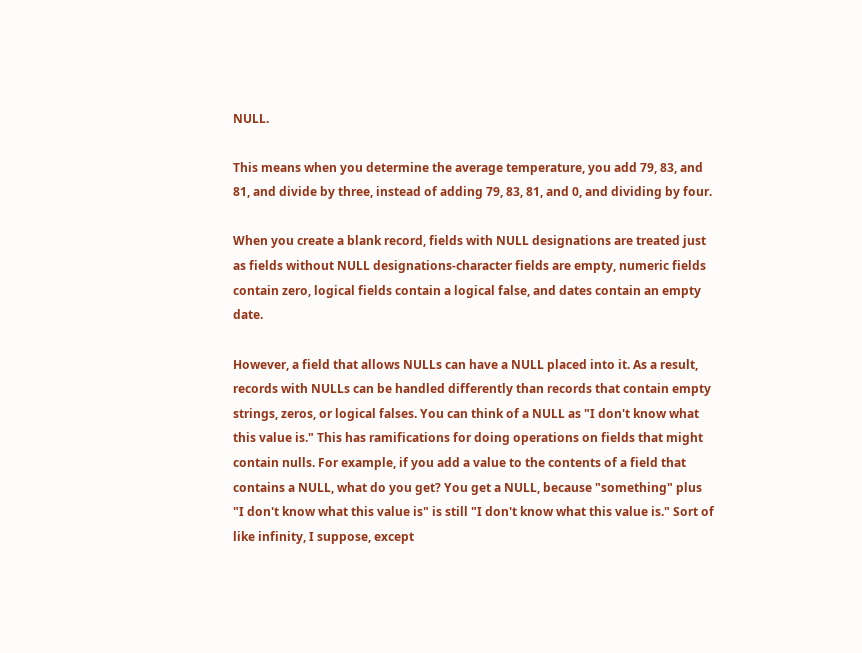NULL.

This means when you determine the average temperature, you add 79, 83, and 81, and divide by three, instead of adding 79, 83, 81, and 0, and dividing by four.

When you create a blank record, fields with NULL designations are treated just as fields without NULL designations-character fields are empty, numeric fields contain zero, logical fields contain a logical false, and dates contain an empty date.

However, a field that allows NULLs can have a NULL placed into it. As a result, records with NULLs can be handled differently than records that contain empty strings, zeros, or logical falses. You can think of a NULL as "I don't know what this value is." This has ramifications for doing operations on fields that might contain nulls. For example, if you add a value to the contents of a field that contains a NULL, what do you get? You get a NULL, because "something" plus "I don't know what this value is" is still "I don't know what this value is." Sort of like infinity, I suppose, except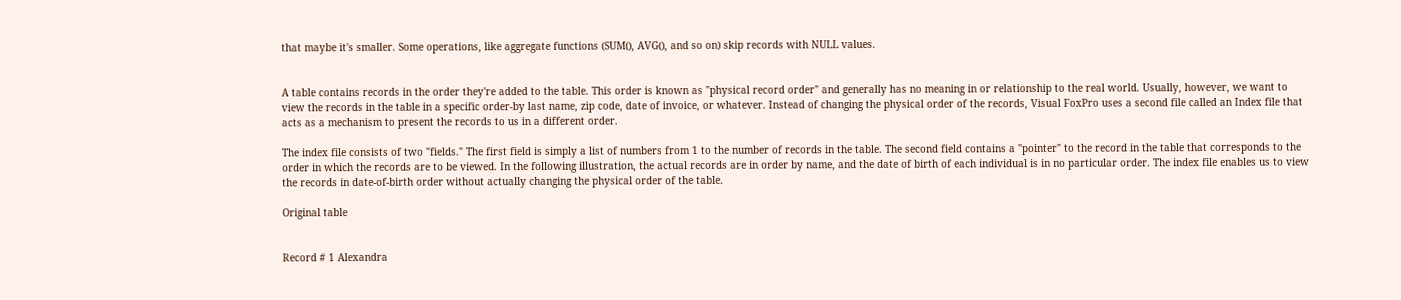that maybe it's smaller. Some operations, like aggregate functions (SUM(), AVG(), and so on) skip records with NULL values.


A table contains records in the order they're added to the table. This order is known as "physical record order" and generally has no meaning in or relationship to the real world. Usually, however, we want to view the records in the table in a specific order-by last name, zip code, date of invoice, or whatever. Instead of changing the physical order of the records, Visual FoxPro uses a second file called an Index file that acts as a mechanism to present the records to us in a different order.

The index file consists of two "fields." The first field is simply a list of numbers from 1 to the number of records in the table. The second field contains a "pointer" to the record in the table that corresponds to the order in which the records are to be viewed. In the following illustration, the actual records are in order by name, and the date of birth of each individual is in no particular order. The index file enables us to view the records in date-of-birth order without actually changing the physical order of the table.

Original table


Record # 1 Alexandra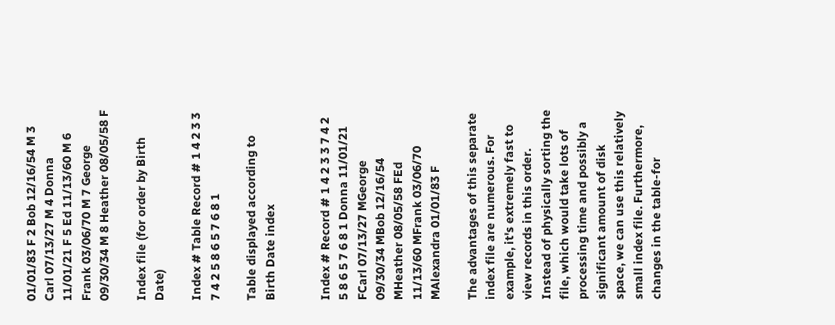01/01/83 F 2 Bob 12/16/54 M 3 Carl 07/13/27 M 4 Donna 11/01/21 F 5 Ed 11/13/60 M 6 Frank 03/06/70 M 7 George 09/30/34 M 8 Heather 08/05/58 F

Index file (for order by Birth Date)

Index # Table Record # 1 4 2 3 3 7 4 2 5 8 6 5 7 6 8 1

Table displayed according to Birth Date index


Index # Record # 1 4 2 3 3 7 4 2 5 8 6 5 7 6 8 1 Donna 11/01/21 FCarl 07/13/27 MGeorge 09/30/34 MBob 12/16/54 MHeather 08/05/58 FEd 11/13/60 MFrank 03/06/70 MAlexandra 01/01/83 F

The advantages of this separate index file are numerous. For example, it's extremely fast to view records in this order. Instead of physically sorting the file, which would take lots of processing time and possibly a significant amount of disk space, we can use this relatively small index file. Furthermore, changes in the table-for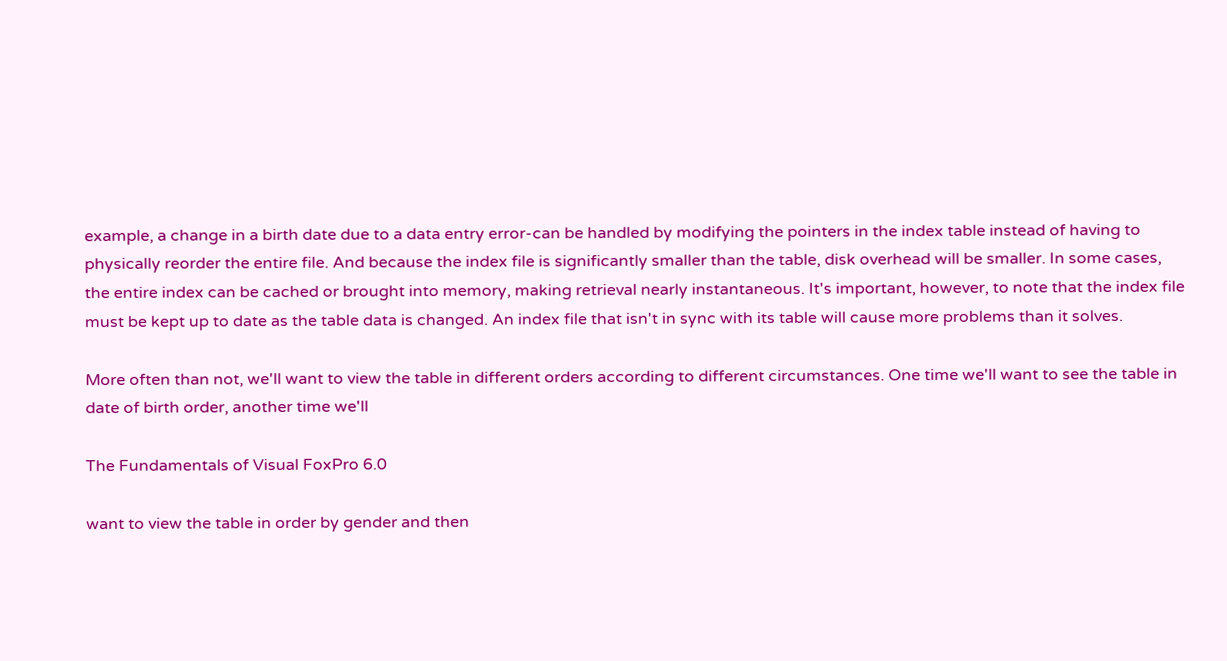example, a change in a birth date due to a data entry error-can be handled by modifying the pointers in the index table instead of having to physically reorder the entire file. And because the index file is significantly smaller than the table, disk overhead will be smaller. In some cases, the entire index can be cached or brought into memory, making retrieval nearly instantaneous. It's important, however, to note that the index file must be kept up to date as the table data is changed. An index file that isn't in sync with its table will cause more problems than it solves.

More often than not, we'll want to view the table in different orders according to different circumstances. One time we'll want to see the table in date of birth order, another time we'll

The Fundamentals of Visual FoxPro 6.0

want to view the table in order by gender and then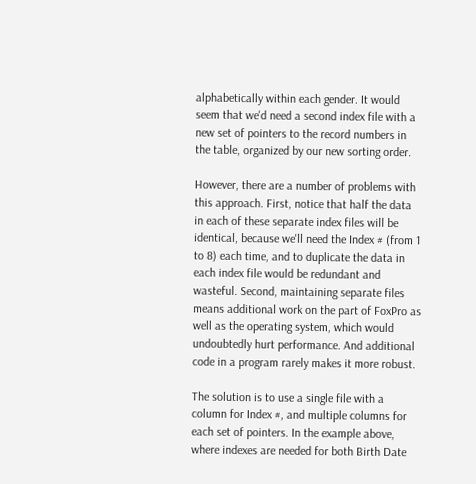alphabetically within each gender. It would seem that we'd need a second index file with a new set of pointers to the record numbers in the table, organized by our new sorting order.

However, there are a number of problems with this approach. First, notice that half the data in each of these separate index files will be identical, because we'll need the Index # (from 1 to 8) each time, and to duplicate the data in each index file would be redundant and wasteful. Second, maintaining separate files means additional work on the part of FoxPro as well as the operating system, which would undoubtedly hurt performance. And additional code in a program rarely makes it more robust.

The solution is to use a single file with a column for Index #, and multiple columns for each set of pointers. In the example above, where indexes are needed for both Birth Date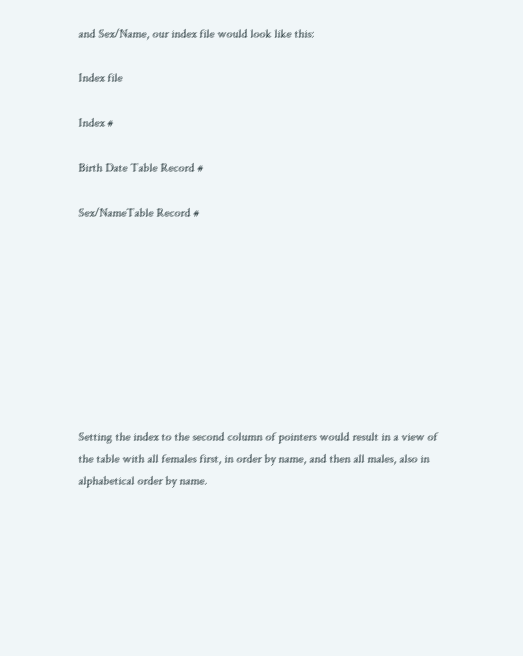and Sex/Name, our index file would look like this:

Index file

Index #

Birth Date Table Record #

Sex/NameTable Record #









Setting the index to the second column of pointers would result in a view of the table with all females first, in order by name, and then all males, also in alphabetical order by name.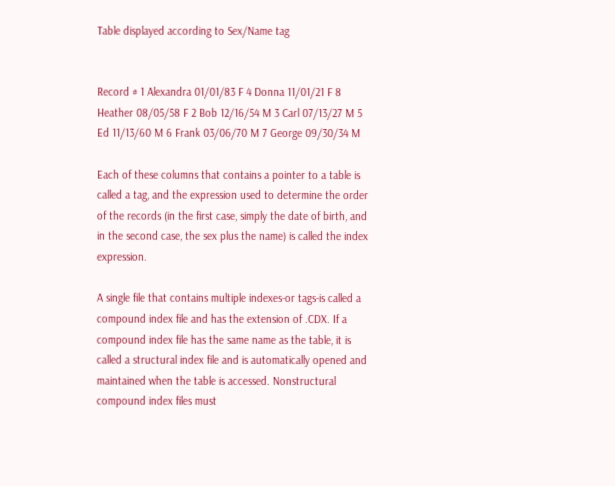Table displayed according to Sex/Name tag


Record # 1 Alexandra 01/01/83 F 4 Donna 11/01/21 F 8 Heather 08/05/58 F 2 Bob 12/16/54 M 3 Carl 07/13/27 M 5 Ed 11/13/60 M 6 Frank 03/06/70 M 7 George 09/30/34 M

Each of these columns that contains a pointer to a table is called a tag, and the expression used to determine the order of the records (in the first case, simply the date of birth, and in the second case, the sex plus the name) is called the index expression.

A single file that contains multiple indexes-or tags-is called a compound index file and has the extension of .CDX. If a compound index file has the same name as the table, it is called a structural index file and is automatically opened and maintained when the table is accessed. Nonstructural compound index files must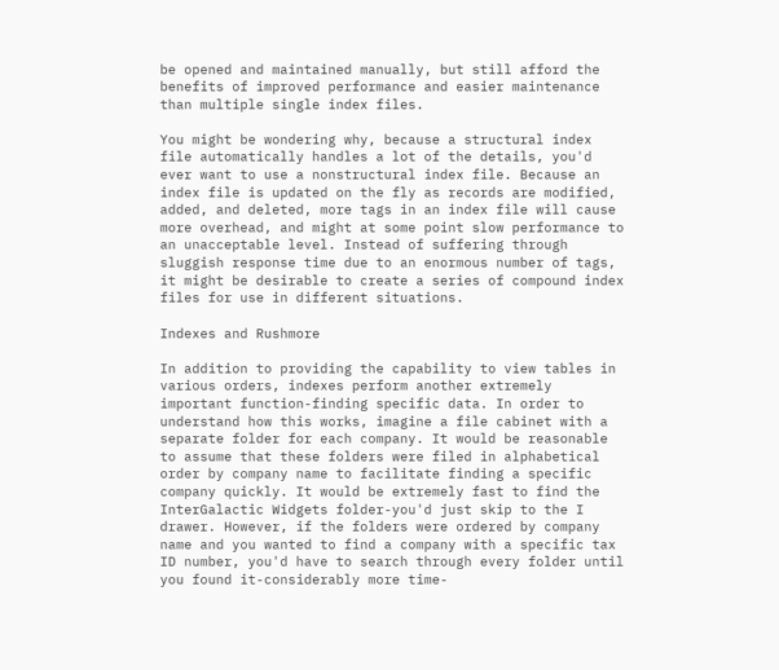be opened and maintained manually, but still afford the benefits of improved performance and easier maintenance than multiple single index files.

You might be wondering why, because a structural index file automatically handles a lot of the details, you'd ever want to use a nonstructural index file. Because an index file is updated on the fly as records are modified, added, and deleted, more tags in an index file will cause more overhead, and might at some point slow performance to an unacceptable level. Instead of suffering through sluggish response time due to an enormous number of tags, it might be desirable to create a series of compound index files for use in different situations.

Indexes and Rushmore

In addition to providing the capability to view tables in various orders, indexes perform another extremely important function-finding specific data. In order to understand how this works, imagine a file cabinet with a separate folder for each company. It would be reasonable to assume that these folders were filed in alphabetical order by company name to facilitate finding a specific company quickly. It would be extremely fast to find the InterGalactic Widgets folder-you'd just skip to the I drawer. However, if the folders were ordered by company name and you wanted to find a company with a specific tax ID number, you'd have to search through every folder until you found it-considerably more time-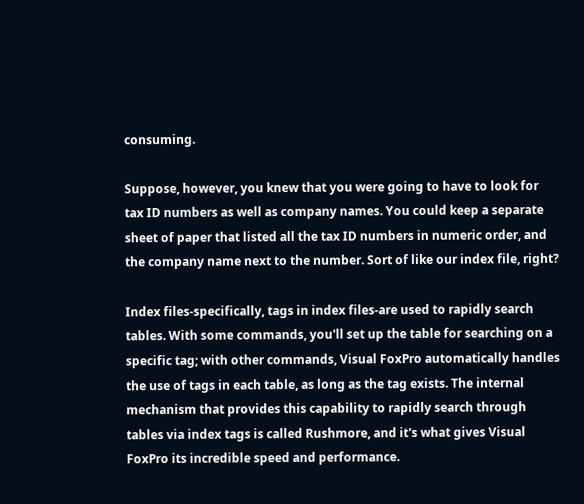consuming.

Suppose, however, you knew that you were going to have to look for tax ID numbers as well as company names. You could keep a separate sheet of paper that listed all the tax ID numbers in numeric order, and the company name next to the number. Sort of like our index file, right?

Index files-specifically, tags in index files-are used to rapidly search tables. With some commands, you'll set up the table for searching on a specific tag; with other commands, Visual FoxPro automatically handles the use of tags in each table, as long as the tag exists. The internal mechanism that provides this capability to rapidly search through tables via index tags is called Rushmore, and it's what gives Visual FoxPro its incredible speed and performance.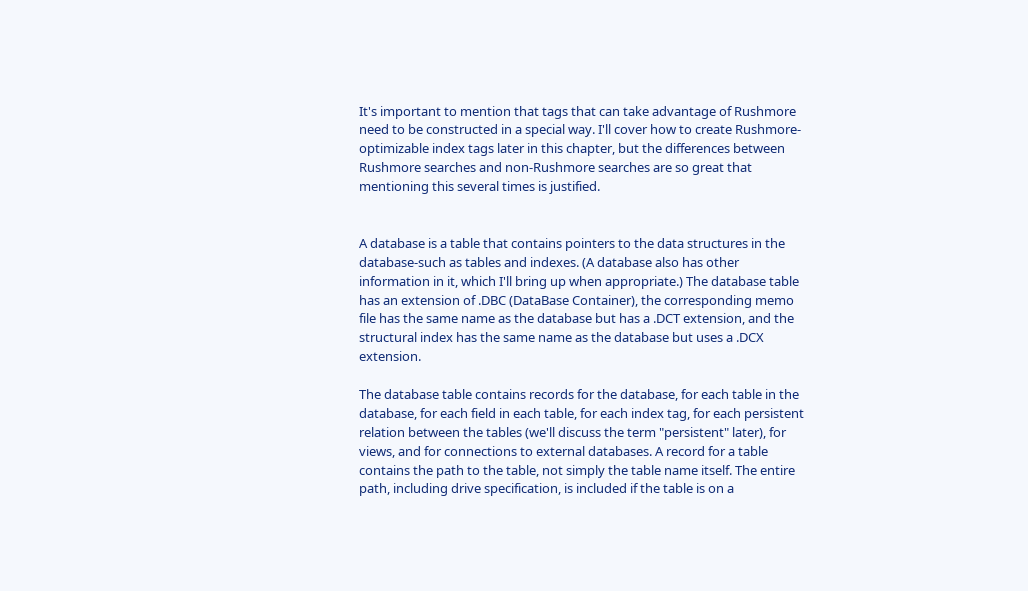It's important to mention that tags that can take advantage of Rushmore need to be constructed in a special way. I'll cover how to create Rushmore-optimizable index tags later in this chapter, but the differences between Rushmore searches and non-Rushmore searches are so great that mentioning this several times is justified.


A database is a table that contains pointers to the data structures in the database-such as tables and indexes. (A database also has other information in it, which I'll bring up when appropriate.) The database table has an extension of .DBC (DataBase Container), the corresponding memo file has the same name as the database but has a .DCT extension, and the structural index has the same name as the database but uses a .DCX extension.

The database table contains records for the database, for each table in the database, for each field in each table, for each index tag, for each persistent relation between the tables (we'll discuss the term "persistent" later), for views, and for connections to external databases. A record for a table contains the path to the table, not simply the table name itself. The entire path, including drive specification, is included if the table is on a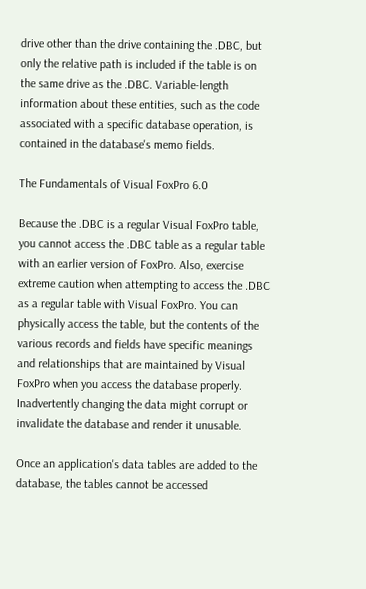drive other than the drive containing the .DBC, but only the relative path is included if the table is on the same drive as the .DBC. Variable-length information about these entities, such as the code associated with a specific database operation, is contained in the database's memo fields.

The Fundamentals of Visual FoxPro 6.0

Because the .DBC is a regular Visual FoxPro table, you cannot access the .DBC table as a regular table with an earlier version of FoxPro. Also, exercise extreme caution when attempting to access the .DBC as a regular table with Visual FoxPro. You can physically access the table, but the contents of the various records and fields have specific meanings and relationships that are maintained by Visual FoxPro when you access the database properly. Inadvertently changing the data might corrupt or invalidate the database and render it unusable.

Once an application's data tables are added to the database, the tables cannot be accessed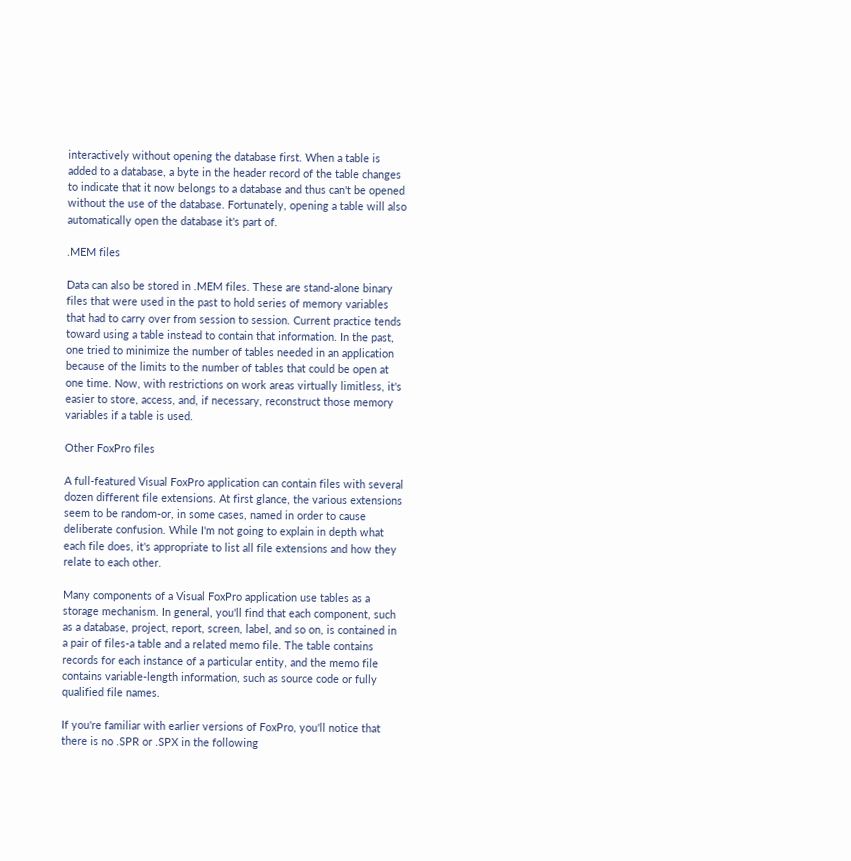interactively without opening the database first. When a table is added to a database, a byte in the header record of the table changes to indicate that it now belongs to a database and thus can't be opened without the use of the database. Fortunately, opening a table will also automatically open the database it's part of.

.MEM files

Data can also be stored in .MEM files. These are stand-alone binary files that were used in the past to hold series of memory variables that had to carry over from session to session. Current practice tends toward using a table instead to contain that information. In the past, one tried to minimize the number of tables needed in an application because of the limits to the number of tables that could be open at one time. Now, with restrictions on work areas virtually limitless, it's easier to store, access, and, if necessary, reconstruct those memory variables if a table is used.

Other FoxPro files

A full-featured Visual FoxPro application can contain files with several dozen different file extensions. At first glance, the various extensions seem to be random-or, in some cases, named in order to cause deliberate confusion. While I'm not going to explain in depth what each file does, it's appropriate to list all file extensions and how they relate to each other.

Many components of a Visual FoxPro application use tables as a storage mechanism. In general, you'll find that each component, such as a database, project, report, screen, label, and so on, is contained in a pair of files-a table and a related memo file. The table contains records for each instance of a particular entity, and the memo file contains variable-length information, such as source code or fully qualified file names.

If you're familiar with earlier versions of FoxPro, you'll notice that there is no .SPR or .SPX in the following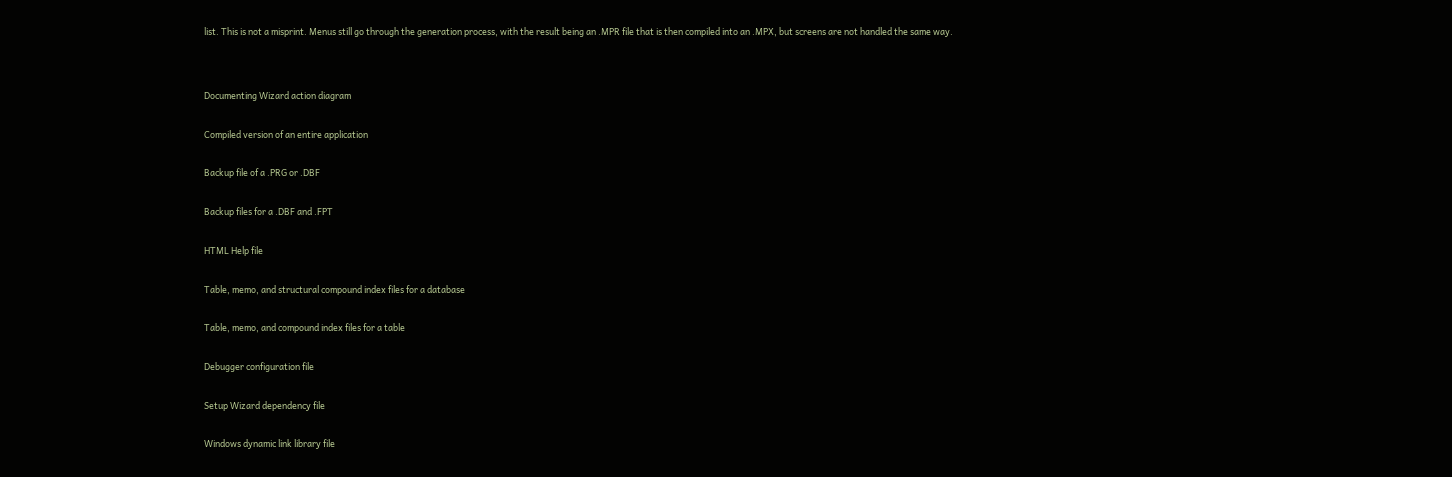list. This is not a misprint. Menus still go through the generation process, with the result being an .MPR file that is then compiled into an .MPX, but screens are not handled the same way.




Documenting Wizard action diagram


Compiled version of an entire application


Backup file of a .PRG or .DBF


Backup files for a .DBF and .FPT


HTML Help file


Table, memo, and structural compound index files for a database


Table, memo, and compound index files for a table


Debugger configuration file


Setup Wizard dependency file


Windows dynamic link library file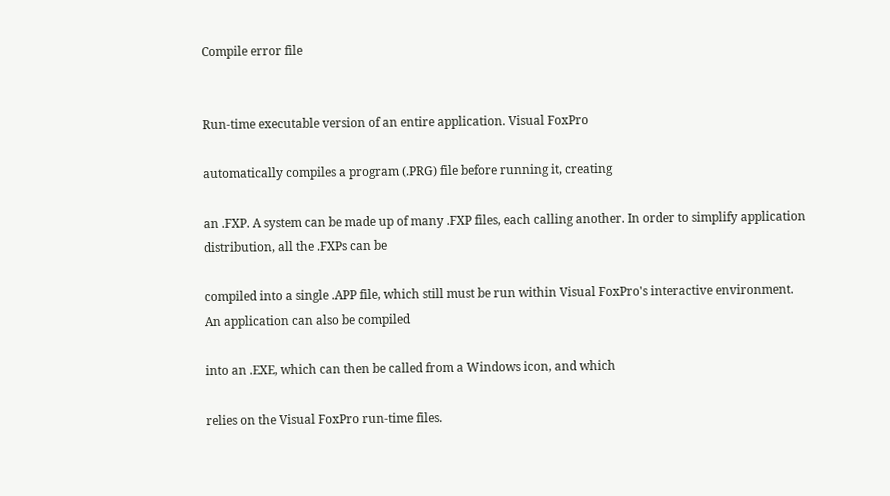Compile error file


Run-time executable version of an entire application. Visual FoxPro

automatically compiles a program (.PRG) file before running it, creating

an .FXP. A system can be made up of many .FXP files, each calling another. In order to simplify application distribution, all the .FXPs can be

compiled into a single .APP file, which still must be run within Visual FoxPro's interactive environment. An application can also be compiled

into an .EXE, which can then be called from a Windows icon, and which

relies on the Visual FoxPro run-time files.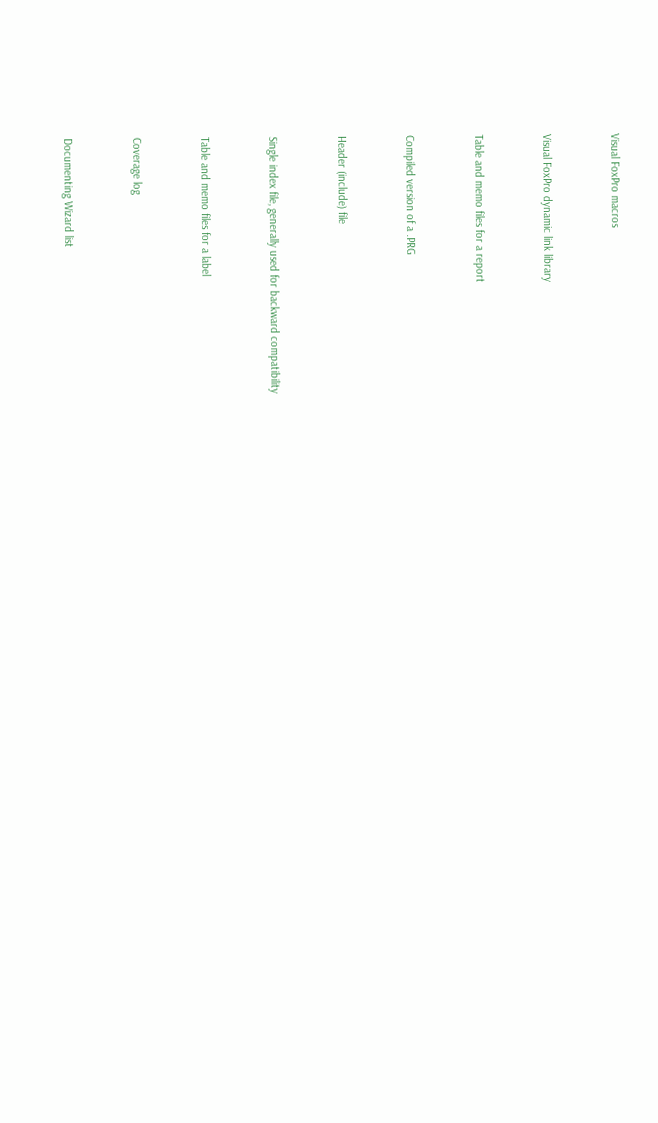Visual FoxPro macros


Visual FoxPro dynamic link library


Table and memo files for a report


Compiled version of a .PRG


Header (include) file


Single index file, generally used for backward compatibility


Table and memo files for a label


Coverage log


Documenting Wizard list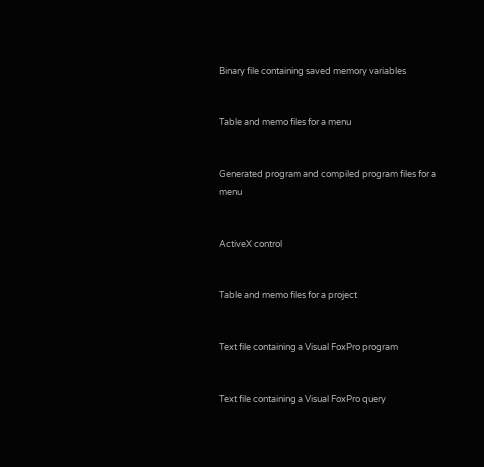Binary file containing saved memory variables


Table and memo files for a menu


Generated program and compiled program files for a menu


ActiveX control


Table and memo files for a project


Text file containing a Visual FoxPro program


Text file containing a Visual FoxPro query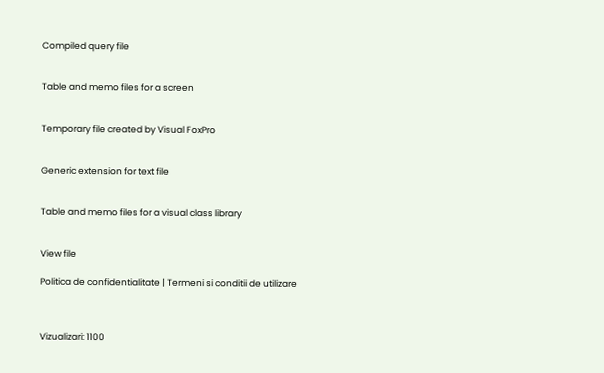Compiled query file


Table and memo files for a screen


Temporary file created by Visual FoxPro


Generic extension for text file


Table and memo files for a visual class library


View file

Politica de confidentialitate | Termeni si conditii de utilizare



Vizualizari: 1100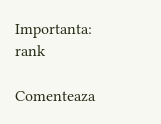Importanta: rank

Comenteaza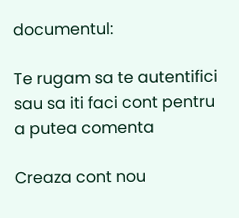documentul:

Te rugam sa te autentifici sau sa iti faci cont pentru a putea comenta

Creaza cont nou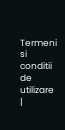Termeni si conditii de utilizare |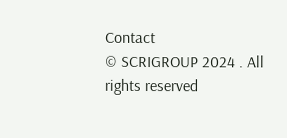Contact
© SCRIGROUP 2024 . All rights reserved